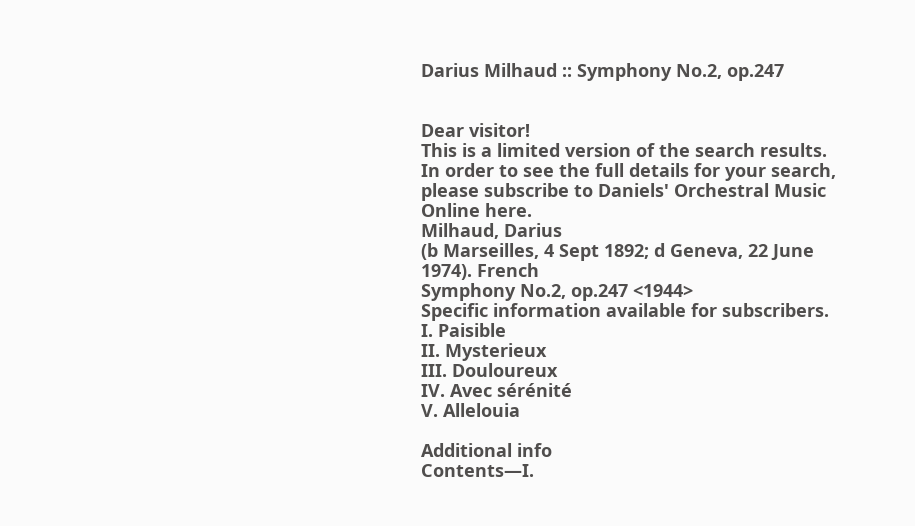Darius Milhaud :: Symphony No.2, op.247


Dear visitor!
This is a limited version of the search results. In order to see the full details for your search, please subscribe to Daniels' Orchestral Music Online here.
Milhaud, Darius
(b Marseilles, 4 Sept 1892; d Geneva, 22 June 1974). French
Symphony No.2, op.247 <1944>
Specific information available for subscribers.
I. Paisible
II. Mysterieux
III. Douloureux
IV. Avec sérénité
V. Allelouia

Additional info
Contents—I.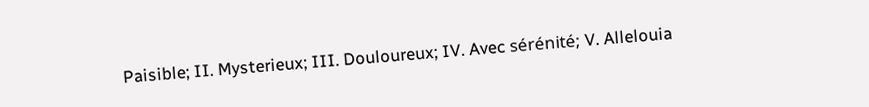Paisible; II. Mysterieux; III. Douloureux; IV. Avec sérénité; V. Allelouia